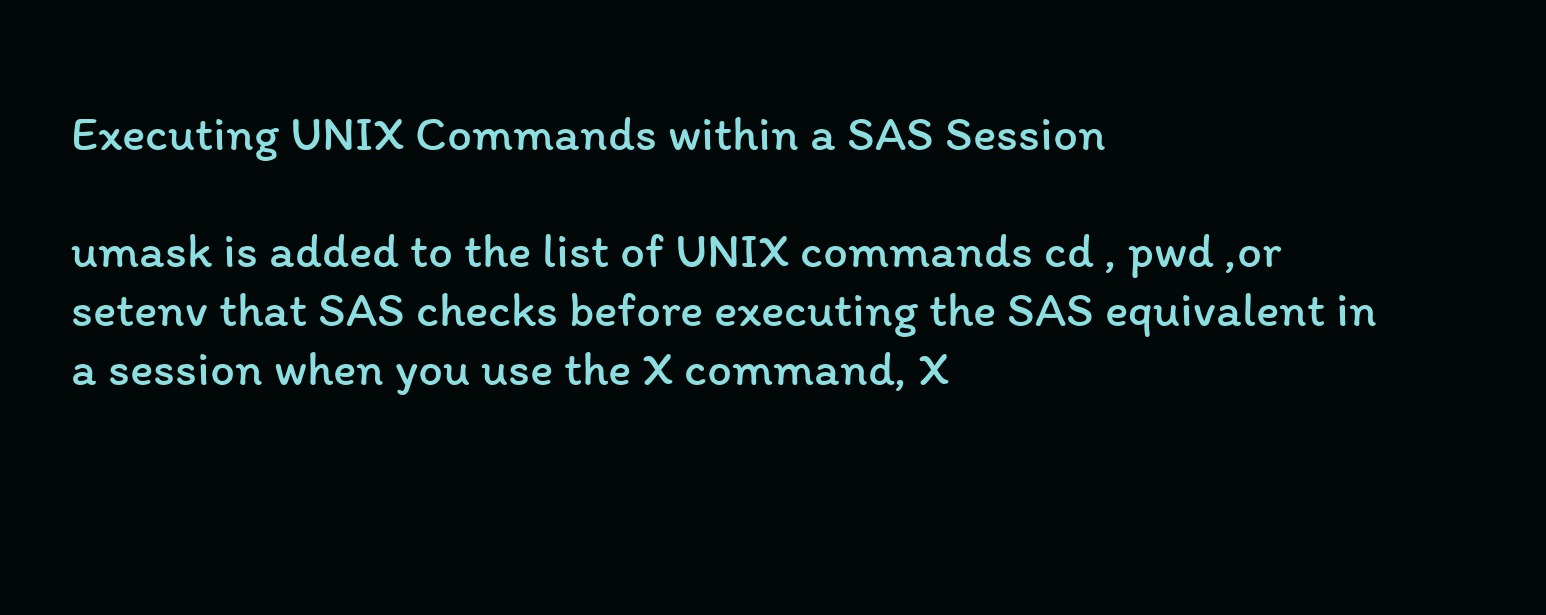Executing UNIX Commands within a SAS Session

umask is added to the list of UNIX commands cd , pwd ,or setenv that SAS checks before executing the SAS equivalent in a session when you use the X command, X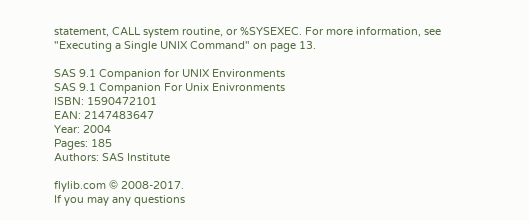statement, CALL system routine, or %SYSEXEC. For more information, see "Executing a Single UNIX Command" on page 13.

SAS 9.1 Companion for UNIX Environments
SAS 9.1 Companion For Unix Enivronments
ISBN: 1590472101
EAN: 2147483647
Year: 2004
Pages: 185
Authors: SAS Institute

flylib.com © 2008-2017.
If you may any questions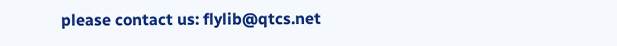please contact us: flylib@qtcs.net